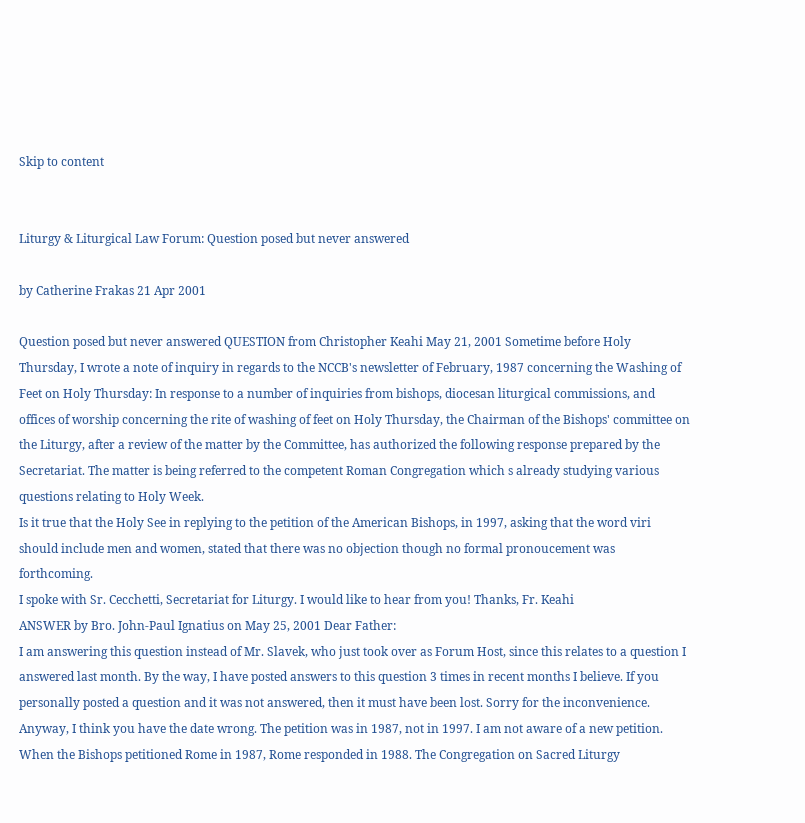Skip to content


Liturgy & Liturgical Law Forum: Question posed but never answered

by Catherine Frakas 21 Apr 2001

Question posed but never answered QUESTION from Christopher Keahi May 21, 2001 Sometime before Holy Thursday, I wrote a note of inquiry in regards to the NCCB's newsletter of February, 1987 concerning the Washing of Feet on Holy Thursday: In response to a number of inquiries from bishops, diocesan liturgical commissions, and offices of worship concerning the rite of washing of feet on Holy Thursday, the Chairman of the Bishops' committee on the Liturgy, after a review of the matter by the Committee, has authorized the following response prepared by the Secretariat. The matter is being referred to the competent Roman Congregation which s already studying various questions relating to Holy Week.
Is it true that the Holy See in replying to the petition of the American Bishops, in 1997, asking that the word viri should include men and women, stated that there was no objection though no formal pronoucement was forthcoming.
I spoke with Sr. Cecchetti, Secretariat for Liturgy. I would like to hear from you! Thanks, Fr. Keahi
ANSWER by Bro. John-Paul Ignatius on May 25, 2001 Dear Father:
I am answering this question instead of Mr. Slavek, who just took over as Forum Host, since this relates to a question I answered last month. By the way, I have posted answers to this question 3 times in recent months I believe. If you personally posted a question and it was not answered, then it must have been lost. Sorry for the inconvenience.
Anyway, I think you have the date wrong. The petition was in 1987, not in 1997. I am not aware of a new petition.
When the Bishops petitioned Rome in 1987, Rome responded in 1988. The Congregation on Sacred Liturgy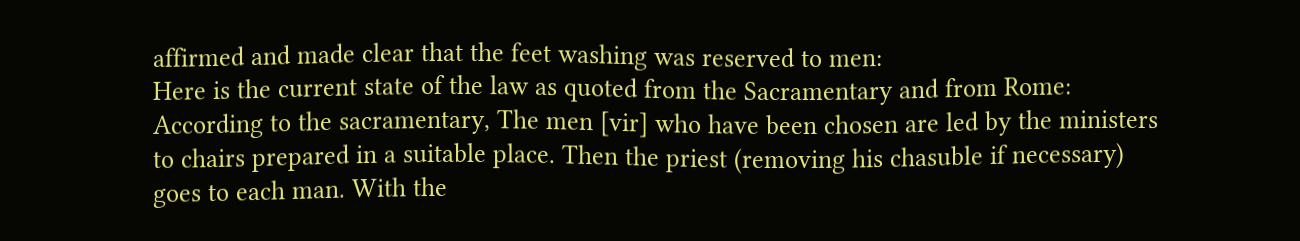affirmed and made clear that the feet washing was reserved to men:
Here is the current state of the law as quoted from the Sacramentary and from Rome:
According to the sacramentary, The men [vir] who have been chosen are led by the ministers to chairs prepared in a suitable place. Then the priest (removing his chasuble if necessary) goes to each man. With the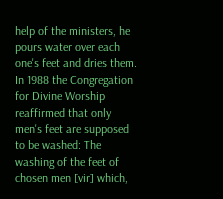help of the ministers, he pours water over each one's feet and dries them. In 1988 the Congregation for Divine Worship reaffirmed that only men's feet are supposed to be washed: The washing of the feet of chosen men [vir] which,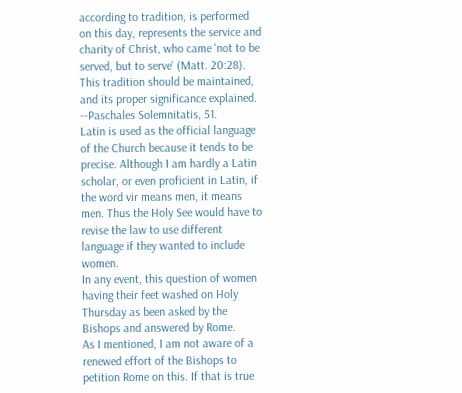according to tradition, is performed on this day, represents the service and charity of Christ, who came 'not to be served, but to serve' (Matt. 20:28). This tradition should be maintained, and its proper significance explained. --Paschales Solemnitatis, 51.
Latin is used as the official language of the Church because it tends to be precise. Although I am hardly a Latin scholar, or even proficient in Latin, if the word vir means men, it means men. Thus the Holy See would have to revise the law to use different language if they wanted to include women.
In any event, this question of women having their feet washed on Holy Thursday as been asked by the Bishops and answered by Rome.
As I mentioned, I am not aware of a renewed effort of the Bishops to petition Rome on this. If that is true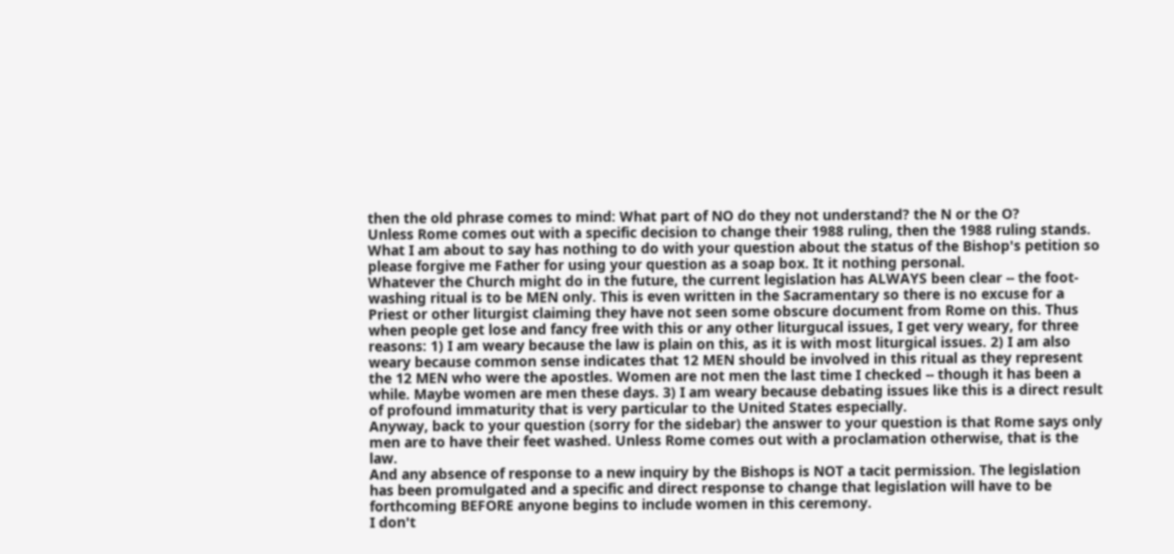then the old phrase comes to mind: What part of NO do they not understand? the N or the O?
Unless Rome comes out with a specific decision to change their 1988 ruling, then the 1988 ruling stands.
What I am about to say has nothing to do with your question about the status of the Bishop's petition so please forgive me Father for using your question as a soap box. It it nothing personal.
Whatever the Church might do in the future, the current legislation has ALWAYS been clear -- the foot-washing ritual is to be MEN only. This is even written in the Sacramentary so there is no excuse for a Priest or other liturgist claiming they have not seen some obscure document from Rome on this. Thus when people get lose and fancy free with this or any other liturgucal issues, I get very weary, for three reasons: 1) I am weary because the law is plain on this, as it is with most liturgical issues. 2) I am also weary because common sense indicates that 12 MEN should be involved in this ritual as they represent the 12 MEN who were the apostles. Women are not men the last time I checked -- though it has been a while. Maybe women are men these days. 3) I am weary because debating issues like this is a direct result of profound immaturity that is very particular to the United States especially.
Anyway, back to your question (sorry for the sidebar) the answer to your question is that Rome says only men are to have their feet washed. Unless Rome comes out with a proclamation otherwise, that is the law.
And any absence of response to a new inquiry by the Bishops is NOT a tacit permission. The legislation has been promulgated and a specific and direct response to change that legislation will have to be forthcoming BEFORE anyone begins to include women in this ceremony.
I don't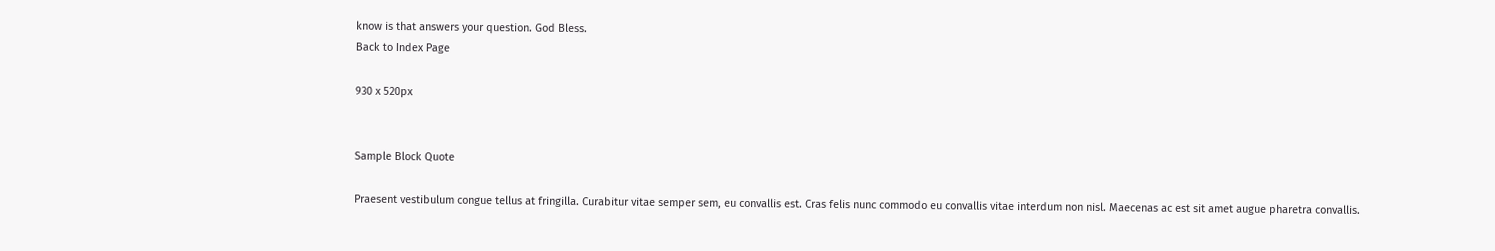know is that answers your question. God Bless.
Back to Index Page

930 x 520px


Sample Block Quote

Praesent vestibulum congue tellus at fringilla. Curabitur vitae semper sem, eu convallis est. Cras felis nunc commodo eu convallis vitae interdum non nisl. Maecenas ac est sit amet augue pharetra convallis.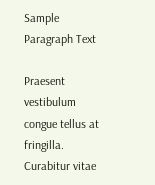Sample Paragraph Text

Praesent vestibulum congue tellus at fringilla. Curabitur vitae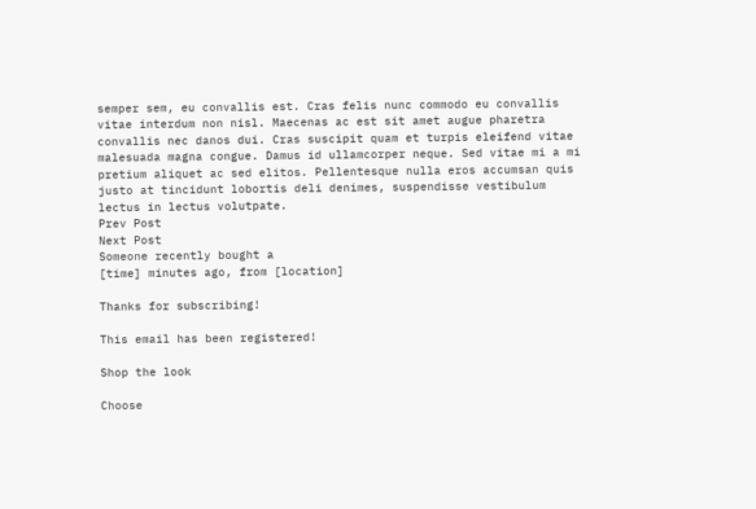semper sem, eu convallis est. Cras felis nunc commodo eu convallis vitae interdum non nisl. Maecenas ac est sit amet augue pharetra convallis nec danos dui. Cras suscipit quam et turpis eleifend vitae malesuada magna congue. Damus id ullamcorper neque. Sed vitae mi a mi pretium aliquet ac sed elitos. Pellentesque nulla eros accumsan quis justo at tincidunt lobortis deli denimes, suspendisse vestibulum lectus in lectus volutpate.
Prev Post
Next Post
Someone recently bought a
[time] minutes ago, from [location]

Thanks for subscribing!

This email has been registered!

Shop the look

Choose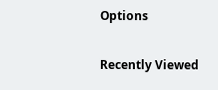Options

Recently Viewed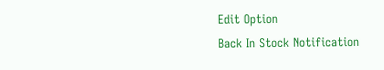Edit Option
Back In Stock Notification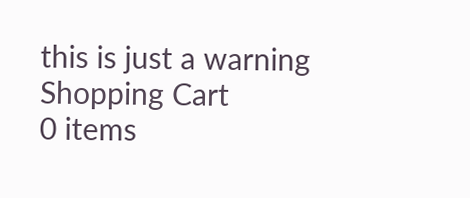this is just a warning
Shopping Cart
0 items